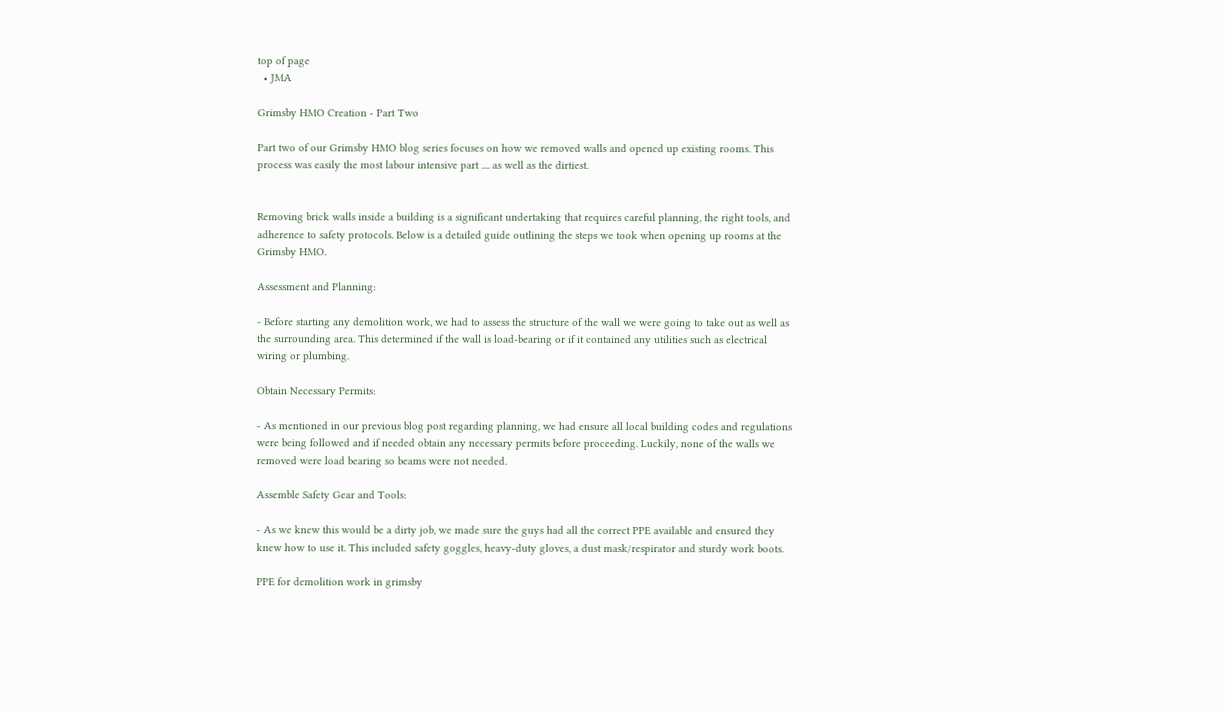top of page
  • JMA

Grimsby HMO Creation - Part Two

Part two of our Grimsby HMO blog series focuses on how we removed walls and opened up existing rooms. This process was easily the most labour intensive part .... as well as the dirtiest.


Removing brick walls inside a building is a significant undertaking that requires careful planning, the right tools, and adherence to safety protocols. Below is a detailed guide outlining the steps we took when opening up rooms at the Grimsby HMO.

Assessment and Planning:

- Before starting any demolition work, we had to assess the structure of the wall we were going to take out as well as the surrounding area. This determined if the wall is load-bearing or if it contained any utilities such as electrical wiring or plumbing.

Obtain Necessary Permits:

- As mentioned in our previous blog post regarding planning, we had ensure all local building codes and regulations were being followed and if needed obtain any necessary permits before proceeding. Luckily, none of the walls we removed were load bearing so beams were not needed.

Assemble Safety Gear and Tools:

- As we knew this would be a dirty job, we made sure the guys had all the correct PPE available and ensured they knew how to use it. This included safety goggles, heavy-duty gloves, a dust mask/respirator and sturdy work boots.

PPE for demolition work in grimsby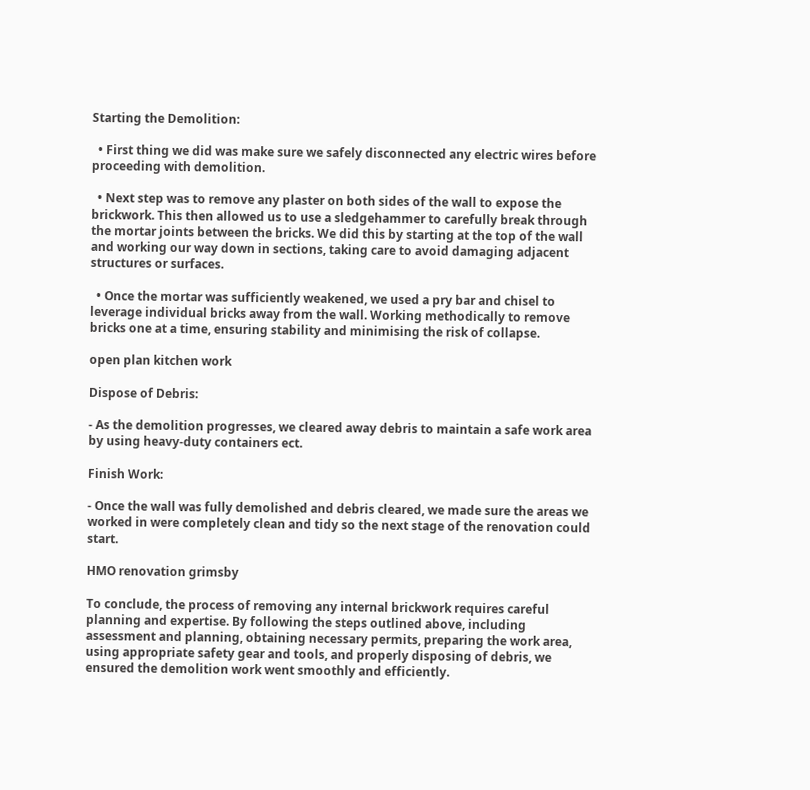Starting the Demolition:

  • First thing we did was make sure we safely disconnected any electric wires before proceeding with demolition.

  • Next step was to remove any plaster on both sides of the wall to expose the brickwork. This then allowed us to use a sledgehammer to carefully break through the mortar joints between the bricks. We did this by starting at the top of the wall and working our way down in sections, taking care to avoid damaging adjacent structures or surfaces.

  • Once the mortar was sufficiently weakened, we used a pry bar and chisel to leverage individual bricks away from the wall. Working methodically to remove bricks one at a time, ensuring stability and minimising the risk of collapse.

open plan kitchen work

Dispose of Debris:

- As the demolition progresses, we cleared away debris to maintain a safe work area by using heavy-duty containers ect.

Finish Work:

- Once the wall was fully demolished and debris cleared, we made sure the areas we worked in were completely clean and tidy so the next stage of the renovation could start.

HMO renovation grimsby

To conclude, the process of removing any internal brickwork requires careful planning and expertise. By following the steps outlined above, including assessment and planning, obtaining necessary permits, preparing the work area, using appropriate safety gear and tools, and properly disposing of debris, we ensured the demolition work went smoothly and efficiently.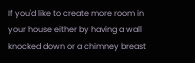If you'd like to create more room in your house either by having a wall knocked down or a chimney breast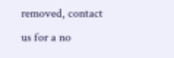removed, contact us for a no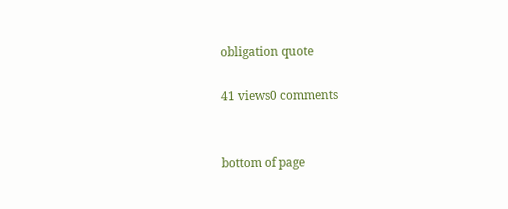obligation quote

41 views0 comments


bottom of page